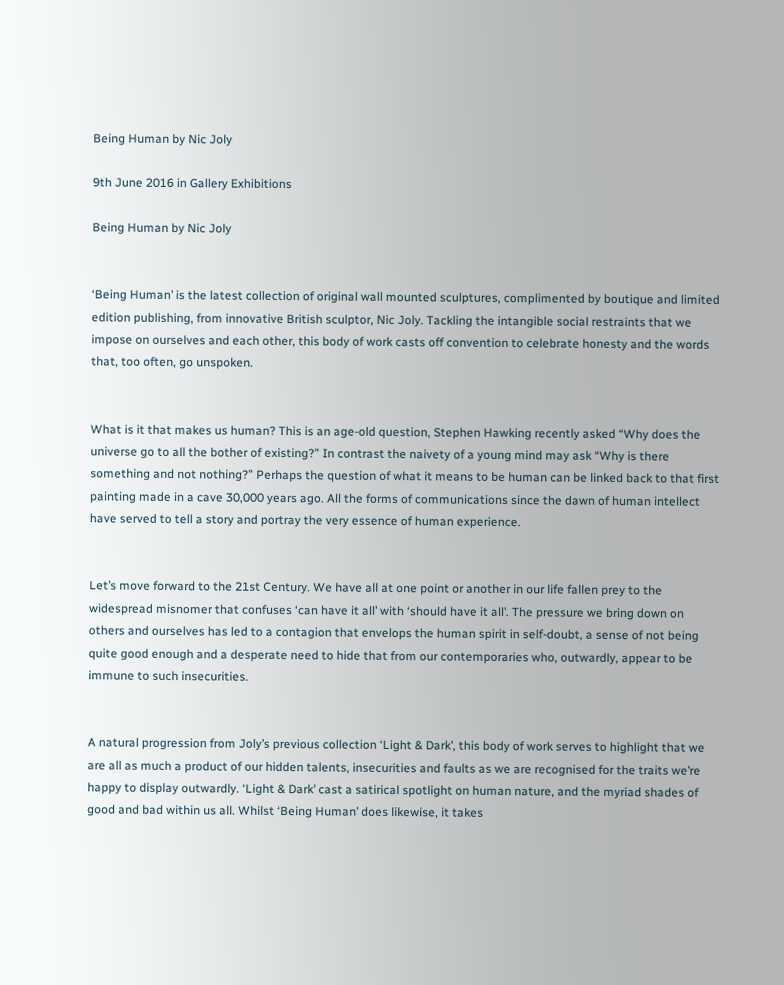Being Human by Nic Joly

9th June 2016 in Gallery Exhibitions

Being Human by Nic Joly


‘Being Human’ is the latest collection of original wall mounted sculptures, complimented by boutique and limited edition publishing, from innovative British sculptor, Nic Joly. Tackling the intangible social restraints that we impose on ourselves and each other, this body of work casts off convention to celebrate honesty and the words that, too often, go unspoken.


What is it that makes us human? This is an age-old question, Stephen Hawking recently asked “Why does the universe go to all the bother of existing?” In contrast the naivety of a young mind may ask “Why is there something and not nothing?” Perhaps the question of what it means to be human can be linked back to that first painting made in a cave 30,000 years ago. All the forms of communications since the dawn of human intellect have served to tell a story and portray the very essence of human experience.


Let’s move forward to the 21st Century. We have all at one point or another in our life fallen prey to the widespread misnomer that confuses ‘can have it all’ with ‘should have it all’. The pressure we bring down on others and ourselves has led to a contagion that envelops the human spirit in self-doubt, a sense of not being quite good enough and a desperate need to hide that from our contemporaries who, outwardly, appear to be immune to such insecurities.


A natural progression from Joly’s previous collection ‘Light & Dark’, this body of work serves to highlight that we are all as much a product of our hidden talents, insecurities and faults as we are recognised for the traits we’re happy to display outwardly. ‘Light & Dark’ cast a satirical spotlight on human nature, and the myriad shades of good and bad within us all. Whilst ‘Being Human’ does likewise, it takes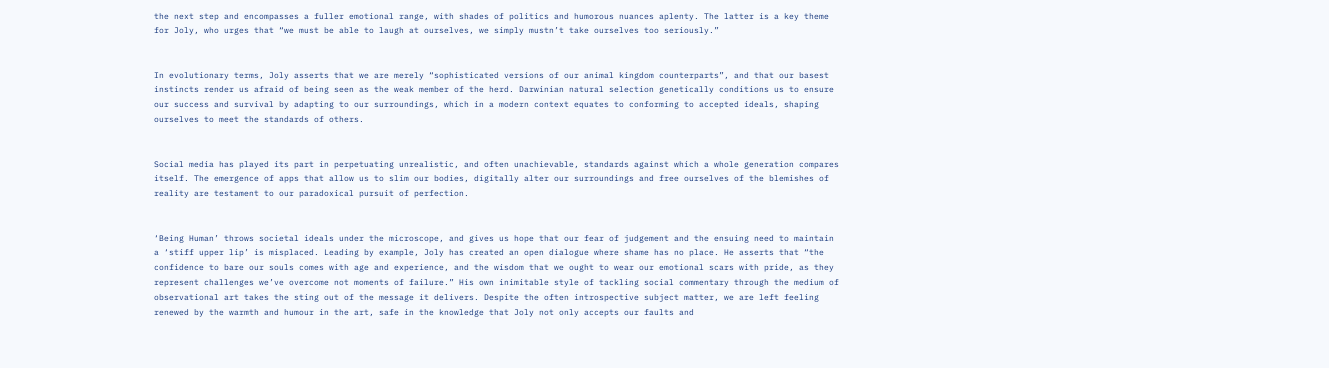the next step and encompasses a fuller emotional range, with shades of politics and humorous nuances aplenty. The latter is a key theme for Joly, who urges that “we must be able to laugh at ourselves, we simply mustn’t take ourselves too seriously.”


In evolutionary terms, Joly asserts that we are merely “sophisticated versions of our animal kingdom counterparts”, and that our basest instincts render us afraid of being seen as the weak member of the herd. Darwinian natural selection genetically conditions us to ensure our success and survival by adapting to our surroundings, which in a modern context equates to conforming to accepted ideals, shaping ourselves to meet the standards of others.


Social media has played its part in perpetuating unrealistic, and often unachievable, standards against which a whole generation compares itself. The emergence of apps that allow us to slim our bodies, digitally alter our surroundings and free ourselves of the blemishes of reality are testament to our paradoxical pursuit of perfection.


‘Being Human’ throws societal ideals under the microscope, and gives us hope that our fear of judgement and the ensuing need to maintain a ‘stiff upper lip’ is misplaced. Leading by example, Joly has created an open dialogue where shame has no place. He asserts that “the confidence to bare our souls comes with age and experience, and the wisdom that we ought to wear our emotional scars with pride, as they represent challenges we’ve overcome not moments of failure.” His own inimitable style of tackling social commentary through the medium of observational art takes the sting out of the message it delivers. Despite the often introspective subject matter, we are left feeling renewed by the warmth and humour in the art, safe in the knowledge that Joly not only accepts our faults and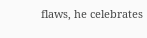flaws, he celebrates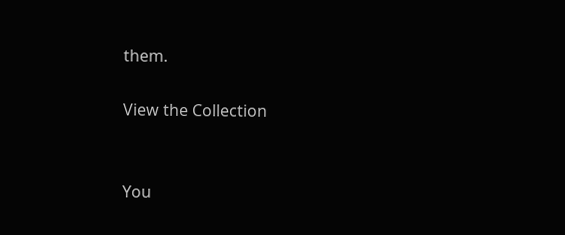them.

View the Collection


You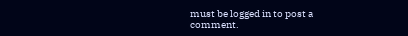must be logged in to post a comment.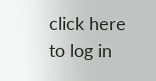click here to log in